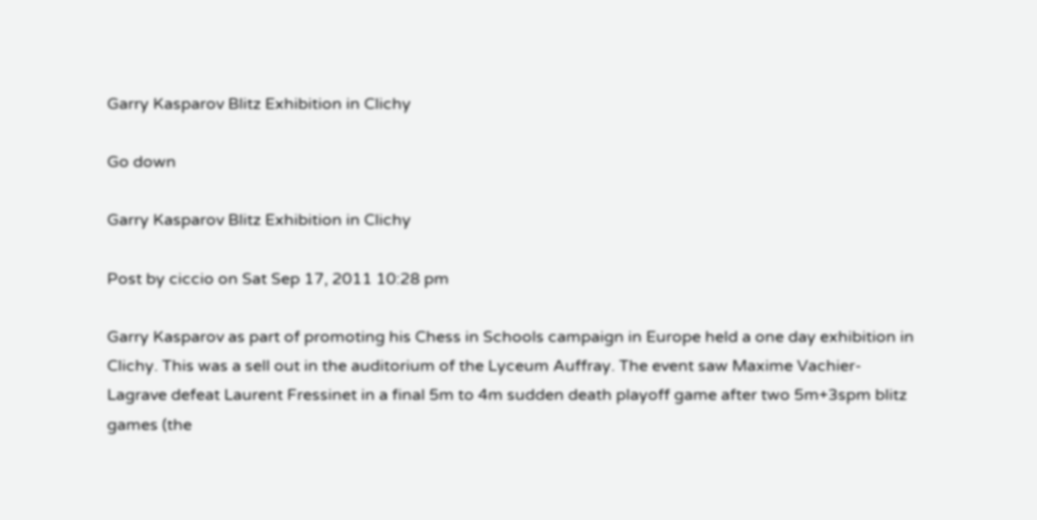Garry Kasparov Blitz Exhibition in Clichy

Go down

Garry Kasparov Blitz Exhibition in Clichy

Post by ciccio on Sat Sep 17, 2011 10:28 pm

Garry Kasparov as part of promoting his Chess in Schools campaign in Europe held a one day exhibition in Clichy. This was a sell out in the auditorium of the Lyceum Auffray. The event saw Maxime Vachier-Lagrave defeat Laurent Fressinet in a final 5m to 4m sudden death playoff game after two 5m+3spm blitz games (the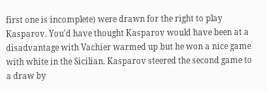first one is incomplete) were drawn for the right to play Kasparov. You'd have thought Kasparov would have been at a disadvantage with Vachier warmed up but he won a nice game with white in the Sicilian. Kasparov steered the second game to a draw by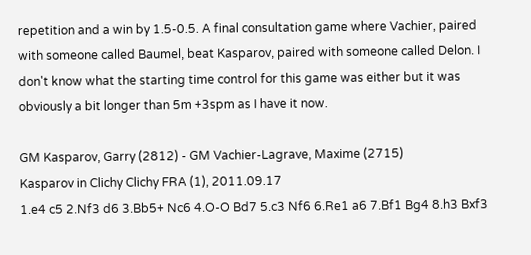repetition and a win by 1.5-0.5. A final consultation game where Vachier, paired with someone called Baumel, beat Kasparov, paired with someone called Delon. I don't know what the starting time control for this game was either but it was obviously a bit longer than 5m +3spm as I have it now.

GM Kasparov, Garry (2812) - GM Vachier-Lagrave, Maxime (2715)
Kasparov in Clichy Clichy FRA (1), 2011.09.17
1.e4 c5 2.Nf3 d6 3.Bb5+ Nc6 4.O-O Bd7 5.c3 Nf6 6.Re1 a6 7.Bf1 Bg4 8.h3 Bxf3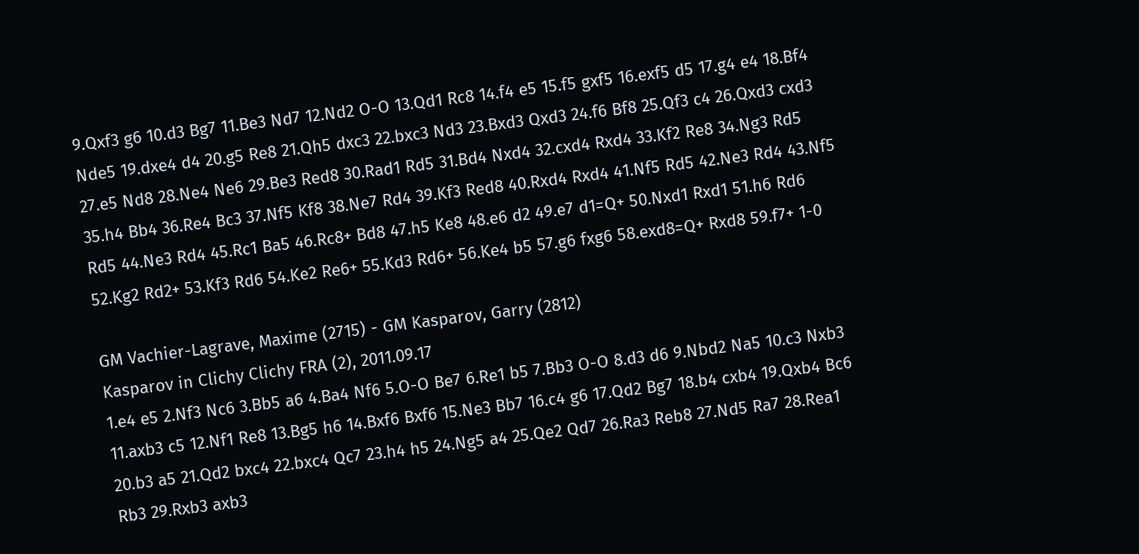9.Qxf3 g6 10.d3 Bg7 11.Be3 Nd7 12.Nd2 O-O 13.Qd1 Rc8 14.f4 e5 15.f5 gxf5 16.exf5 d5 17.g4 e4 18.Bf4 Nde5 19.dxe4 d4 20.g5 Re8 21.Qh5 dxc3 22.bxc3 Nd3 23.Bxd3 Qxd3 24.f6 Bf8 25.Qf3 c4 26.Qxd3 cxd3 27.e5 Nd8 28.Ne4 Ne6 29.Be3 Red8 30.Rad1 Rd5 31.Bd4 Nxd4 32.cxd4 Rxd4 33.Kf2 Re8 34.Ng3 Rd5 35.h4 Bb4 36.Re4 Bc3 37.Nf5 Kf8 38.Ne7 Rd4 39.Kf3 Red8 40.Rxd4 Rxd4 41.Nf5 Rd5 42.Ne3 Rd4 43.Nf5 Rd5 44.Ne3 Rd4 45.Rc1 Ba5 46.Rc8+ Bd8 47.h5 Ke8 48.e6 d2 49.e7 d1=Q+ 50.Nxd1 Rxd1 51.h6 Rd6 52.Kg2 Rd2+ 53.Kf3 Rd6 54.Ke2 Re6+ 55.Kd3 Rd6+ 56.Ke4 b5 57.g6 fxg6 58.exd8=Q+ Rxd8 59.f7+ 1-0

GM Vachier-Lagrave, Maxime (2715) - GM Kasparov, Garry (2812)
Kasparov in Clichy Clichy FRA (2), 2011.09.17
1.e4 e5 2.Nf3 Nc6 3.Bb5 a6 4.Ba4 Nf6 5.O-O Be7 6.Re1 b5 7.Bb3 O-O 8.d3 d6 9.Nbd2 Na5 10.c3 Nxb3 11.axb3 c5 12.Nf1 Re8 13.Bg5 h6 14.Bxf6 Bxf6 15.Ne3 Bb7 16.c4 g6 17.Qd2 Bg7 18.b4 cxb4 19.Qxb4 Bc6 20.b3 a5 21.Qd2 bxc4 22.bxc4 Qc7 23.h4 h5 24.Ng5 a4 25.Qe2 Qd7 26.Ra3 Reb8 27.Nd5 Ra7 28.Rea1 Rb3 29.Rxb3 axb3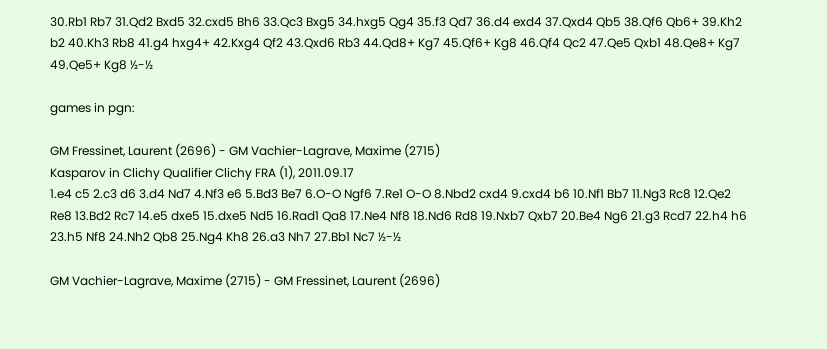30.Rb1 Rb7 31.Qd2 Bxd5 32.cxd5 Bh6 33.Qc3 Bxg5 34.hxg5 Qg4 35.f3 Qd7 36.d4 exd4 37.Qxd4 Qb5 38.Qf6 Qb6+ 39.Kh2 b2 40.Kh3 Rb8 41.g4 hxg4+ 42.Kxg4 Qf2 43.Qxd6 Rb3 44.Qd8+ Kg7 45.Qf6+ Kg8 46.Qf4 Qc2 47.Qe5 Qxb1 48.Qe8+ Kg7 49.Qe5+ Kg8 ½-½

games in pgn:

GM Fressinet, Laurent (2696) - GM Vachier-Lagrave, Maxime (2715)
Kasparov in Clichy Qualifier Clichy FRA (1), 2011.09.17
1.e4 c5 2.c3 d6 3.d4 Nd7 4.Nf3 e6 5.Bd3 Be7 6.O-O Ngf6 7.Re1 O-O 8.Nbd2 cxd4 9.cxd4 b6 10.Nf1 Bb7 11.Ng3 Rc8 12.Qe2 Re8 13.Bd2 Rc7 14.e5 dxe5 15.dxe5 Nd5 16.Rad1 Qa8 17.Ne4 Nf8 18.Nd6 Rd8 19.Nxb7 Qxb7 20.Be4 Ng6 21.g3 Rcd7 22.h4 h6 23.h5 Nf8 24.Nh2 Qb8 25.Ng4 Kh8 26.a3 Nh7 27.Bb1 Nc7 ½-½

GM Vachier-Lagrave, Maxime (2715) - GM Fressinet, Laurent (2696)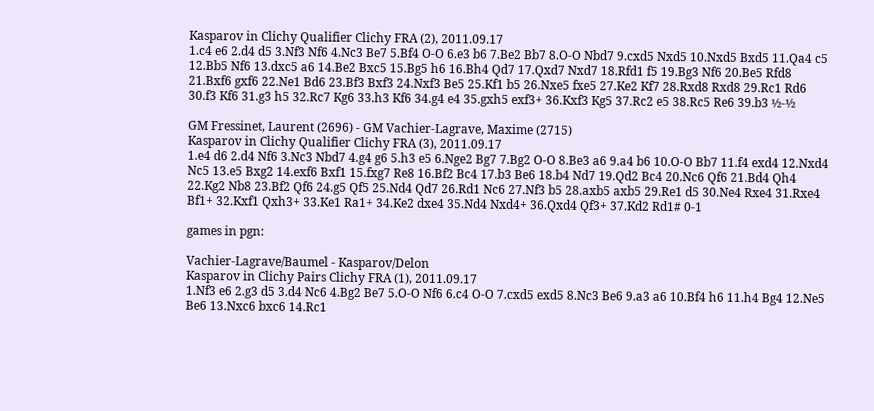Kasparov in Clichy Qualifier Clichy FRA (2), 2011.09.17
1.c4 e6 2.d4 d5 3.Nf3 Nf6 4.Nc3 Be7 5.Bf4 O-O 6.e3 b6 7.Be2 Bb7 8.O-O Nbd7 9.cxd5 Nxd5 10.Nxd5 Bxd5 11.Qa4 c5 12.Bb5 Nf6 13.dxc5 a6 14.Be2 Bxc5 15.Bg5 h6 16.Bh4 Qd7 17.Qxd7 Nxd7 18.Rfd1 f5 19.Bg3 Nf6 20.Be5 Rfd8 21.Bxf6 gxf6 22.Ne1 Bd6 23.Bf3 Bxf3 24.Nxf3 Be5 25.Kf1 b5 26.Nxe5 fxe5 27.Ke2 Kf7 28.Rxd8 Rxd8 29.Rc1 Rd6 30.f3 Kf6 31.g3 h5 32.Rc7 Kg6 33.h3 Kf6 34.g4 e4 35.gxh5 exf3+ 36.Kxf3 Kg5 37.Rc2 e5 38.Rc5 Re6 39.b3 ½-½

GM Fressinet, Laurent (2696) - GM Vachier-Lagrave, Maxime (2715)
Kasparov in Clichy Qualifier Clichy FRA (3), 2011.09.17
1.e4 d6 2.d4 Nf6 3.Nc3 Nbd7 4.g4 g6 5.h3 e5 6.Nge2 Bg7 7.Bg2 O-O 8.Be3 a6 9.a4 b6 10.O-O Bb7 11.f4 exd4 12.Nxd4 Nc5 13.e5 Bxg2 14.exf6 Bxf1 15.fxg7 Re8 16.Bf2 Bc4 17.b3 Be6 18.b4 Nd7 19.Qd2 Bc4 20.Nc6 Qf6 21.Bd4 Qh4 22.Kg2 Nb8 23.Bf2 Qf6 24.g5 Qf5 25.Nd4 Qd7 26.Rd1 Nc6 27.Nf3 b5 28.axb5 axb5 29.Re1 d5 30.Ne4 Rxe4 31.Rxe4 Bf1+ 32.Kxf1 Qxh3+ 33.Ke1 Ra1+ 34.Ke2 dxe4 35.Nd4 Nxd4+ 36.Qxd4 Qf3+ 37.Kd2 Rd1# 0-1

games in pgn:

Vachier-Lagrave/Baumel - Kasparov/Delon
Kasparov in Clichy Pairs Clichy FRA (1), 2011.09.17
1.Nf3 e6 2.g3 d5 3.d4 Nc6 4.Bg2 Be7 5.O-O Nf6 6.c4 O-O 7.cxd5 exd5 8.Nc3 Be6 9.a3 a6 10.Bf4 h6 11.h4 Bg4 12.Ne5 Be6 13.Nxc6 bxc6 14.Rc1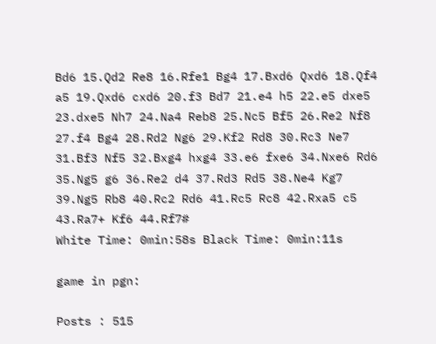Bd6 15.Qd2 Re8 16.Rfe1 Bg4 17.Bxd6 Qxd6 18.Qf4 a5 19.Qxd6 cxd6 20.f3 Bd7 21.e4 h5 22.e5 dxe5 23.dxe5 Nh7 24.Na4 Reb8 25.Nc5 Bf5 26.Re2 Nf8 27.f4 Bg4 28.Rd2 Ng6 29.Kf2 Rd8 30.Rc3 Ne7 31.Bf3 Nf5 32.Bxg4 hxg4 33.e6 fxe6 34.Nxe6 Rd6 35.Ng5 g6 36.Re2 d4 37.Rd3 Rd5 38.Ne4 Kg7 39.Ng5 Rb8 40.Rc2 Rd6 41.Rc5 Rc8 42.Rxa5 c5 43.Ra7+ Kf6 44.Rf7#
White Time: 0min:58s Black Time: 0min:11s

game in pgn:

Posts : 515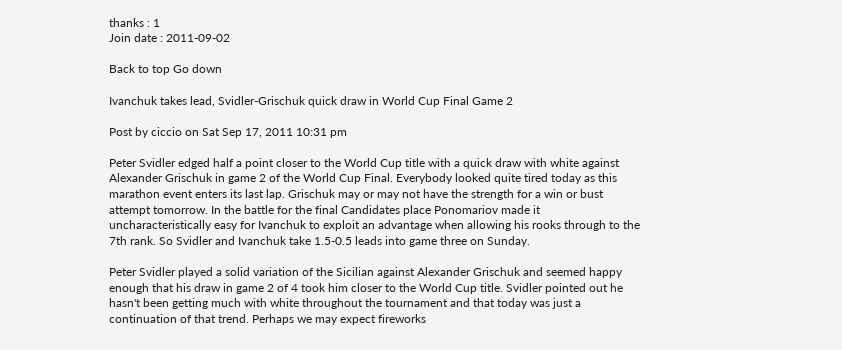thanks : 1
Join date : 2011-09-02

Back to top Go down

Ivanchuk takes lead, Svidler-Grischuk quick draw in World Cup Final Game 2

Post by ciccio on Sat Sep 17, 2011 10:31 pm

Peter Svidler edged half a point closer to the World Cup title with a quick draw with white against Alexander Grischuk in game 2 of the World Cup Final. Everybody looked quite tired today as this marathon event enters its last lap. Grischuk may or may not have the strength for a win or bust attempt tomorrow. In the battle for the final Candidates place Ponomariov made it uncharacteristically easy for Ivanchuk to exploit an advantage when allowing his rooks through to the 7th rank. So Svidler and Ivanchuk take 1.5-0.5 leads into game three on Sunday.

Peter Svidler played a solid variation of the Sicilian against Alexander Grischuk and seemed happy enough that his draw in game 2 of 4 took him closer to the World Cup title. Svidler pointed out he hasn't been getting much with white throughout the tournament and that today was just a continuation of that trend. Perhaps we may expect fireworks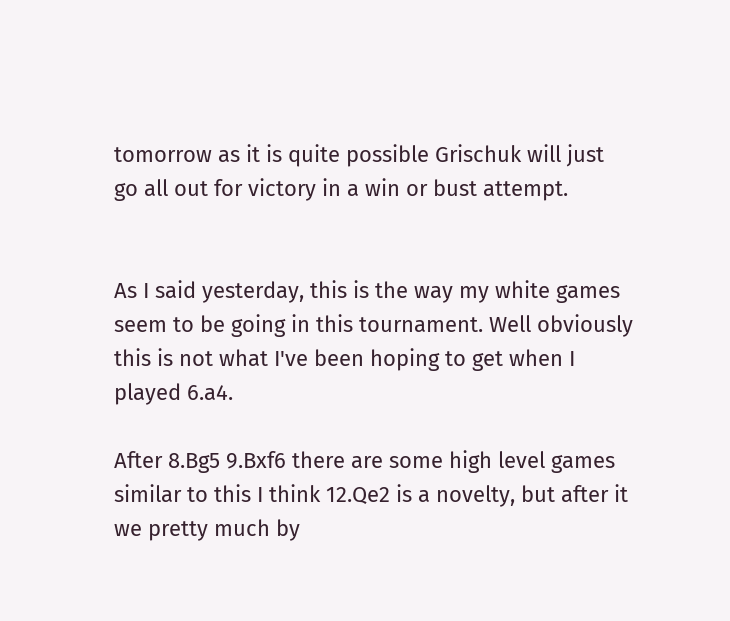tomorrow as it is quite possible Grischuk will just go all out for victory in a win or bust attempt.


As I said yesterday, this is the way my white games seem to be going in this tournament. Well obviously this is not what I've been hoping to get when I played 6.a4.

After 8.Bg5 9.Bxf6 there are some high level games similar to this I think 12.Qe2 is a novelty, but after it we pretty much by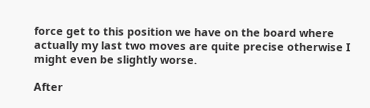force get to this position we have on the board where actually my last two moves are quite precise otherwise I might even be slightly worse.

After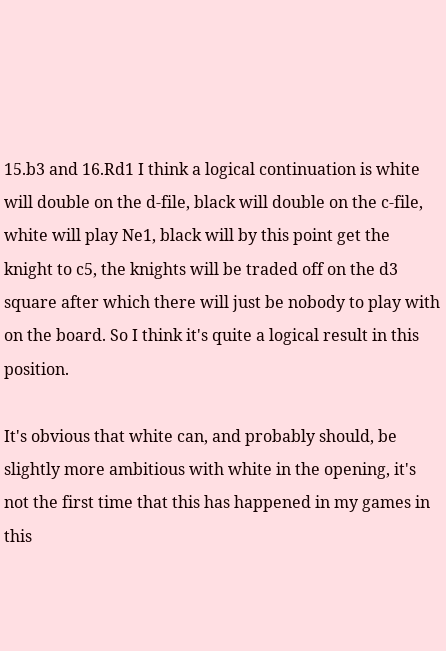15.b3 and 16.Rd1 I think a logical continuation is white will double on the d-file, black will double on the c-file, white will play Ne1, black will by this point get the knight to c5, the knights will be traded off on the d3 square after which there will just be nobody to play with on the board. So I think it's quite a logical result in this position.

It's obvious that white can, and probably should, be slightly more ambitious with white in the opening, it's not the first time that this has happened in my games in this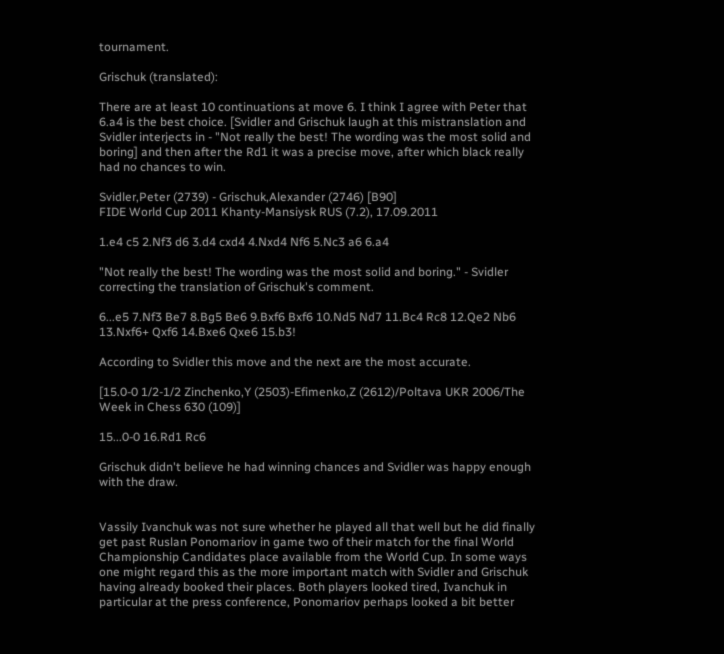tournament.

Grischuk (translated):

There are at least 10 continuations at move 6. I think I agree with Peter that 6.a4 is the best choice. [Svidler and Grischuk laugh at this mistranslation and Svidler interjects in - "Not really the best! The wording was the most solid and boring] and then after the Rd1 it was a precise move, after which black really had no chances to win.

Svidler,Peter (2739) - Grischuk,Alexander (2746) [B90]
FIDE World Cup 2011 Khanty-Mansiysk RUS (7.2), 17.09.2011

1.e4 c5 2.Nf3 d6 3.d4 cxd4 4.Nxd4 Nf6 5.Nc3 a6 6.a4

"Not really the best! The wording was the most solid and boring." - Svidler correcting the translation of Grischuk's comment.

6...e5 7.Nf3 Be7 8.Bg5 Be6 9.Bxf6 Bxf6 10.Nd5 Nd7 11.Bc4 Rc8 12.Qe2 Nb6 13.Nxf6+ Qxf6 14.Bxe6 Qxe6 15.b3!

According to Svidler this move and the next are the most accurate.

[15.0-0 1/2-1/2 Zinchenko,Y (2503)-Efimenko,Z (2612)/Poltava UKR 2006/The Week in Chess 630 (109)]

15...0-0 16.Rd1 Rc6

Grischuk didn't believe he had winning chances and Svidler was happy enough with the draw.


Vassily Ivanchuk was not sure whether he played all that well but he did finally get past Ruslan Ponomariov in game two of their match for the final World Championship Candidates place available from the World Cup. In some ways one might regard this as the more important match with Svidler and Grischuk having already booked their places. Both players looked tired, Ivanchuk in particular at the press conference, Ponomariov perhaps looked a bit better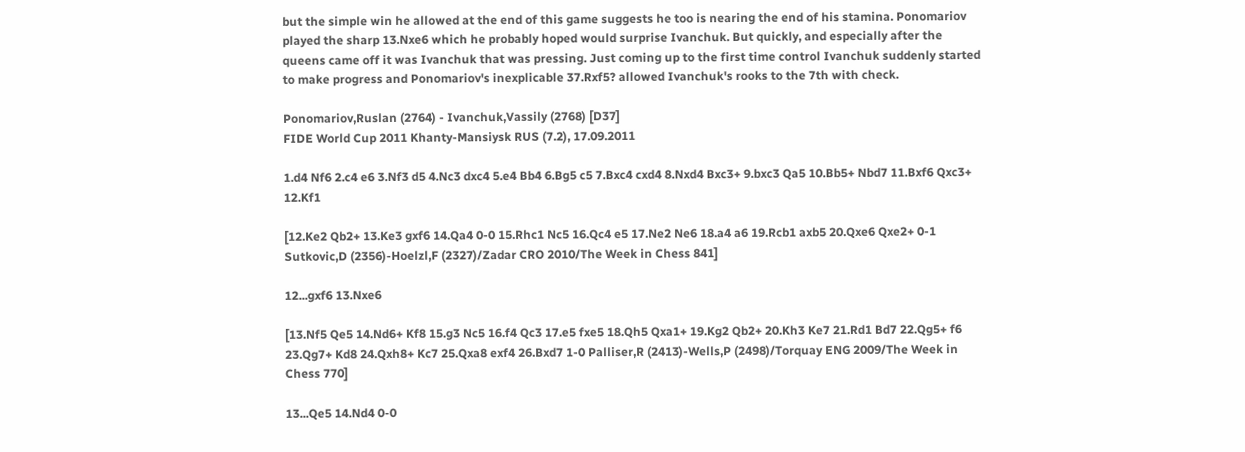but the simple win he allowed at the end of this game suggests he too is nearing the end of his stamina. Ponomariov played the sharp 13.Nxe6 which he probably hoped would surprise Ivanchuk. But quickly, and especially after the queens came off it was Ivanchuk that was pressing. Just coming up to the first time control Ivanchuk suddenly started to make progress and Ponomariov's inexplicable 37.Rxf5? allowed Ivanchuk's rooks to the 7th with check.

Ponomariov,Ruslan (2764) - Ivanchuk,Vassily (2768) [D37]
FIDE World Cup 2011 Khanty-Mansiysk RUS (7.2), 17.09.2011

1.d4 Nf6 2.c4 e6 3.Nf3 d5 4.Nc3 dxc4 5.e4 Bb4 6.Bg5 c5 7.Bxc4 cxd4 8.Nxd4 Bxc3+ 9.bxc3 Qa5 10.Bb5+ Nbd7 11.Bxf6 Qxc3+ 12.Kf1

[12.Ke2 Qb2+ 13.Ke3 gxf6 14.Qa4 0-0 15.Rhc1 Nc5 16.Qc4 e5 17.Ne2 Ne6 18.a4 a6 19.Rcb1 axb5 20.Qxe6 Qxe2+ 0-1 Sutkovic,D (2356)-Hoelzl,F (2327)/Zadar CRO 2010/The Week in Chess 841]

12...gxf6 13.Nxe6

[13.Nf5 Qe5 14.Nd6+ Kf8 15.g3 Nc5 16.f4 Qc3 17.e5 fxe5 18.Qh5 Qxa1+ 19.Kg2 Qb2+ 20.Kh3 Ke7 21.Rd1 Bd7 22.Qg5+ f6 23.Qg7+ Kd8 24.Qxh8+ Kc7 25.Qxa8 exf4 26.Bxd7 1-0 Palliser,R (2413)-Wells,P (2498)/Torquay ENG 2009/The Week in Chess 770]

13...Qe5 14.Nd4 0-0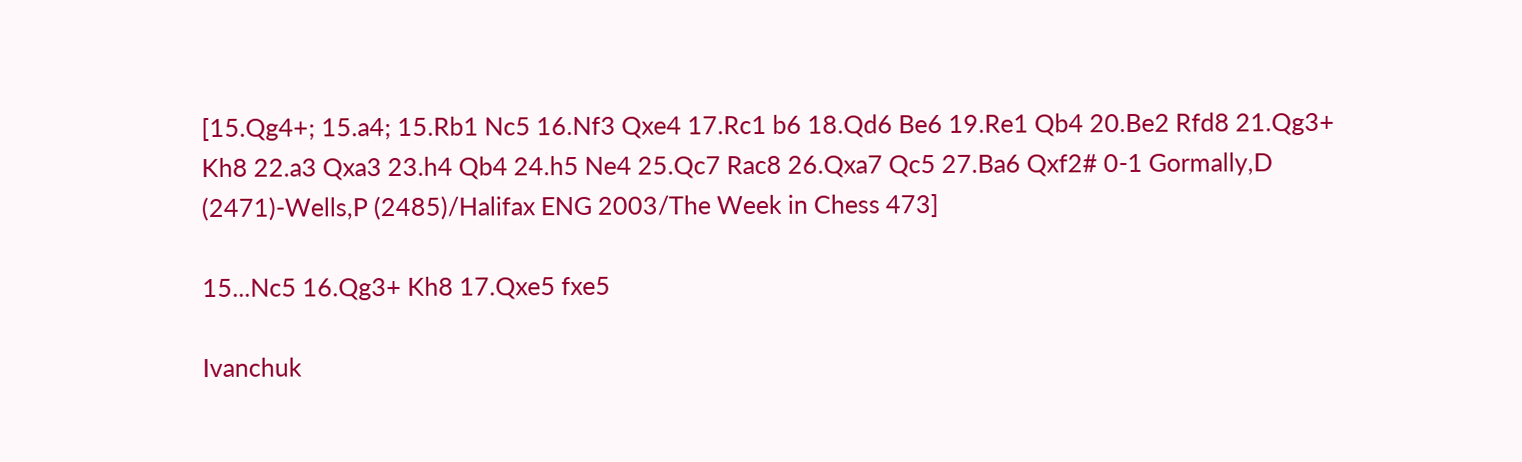[15.Qg4+; 15.a4; 15.Rb1 Nc5 16.Nf3 Qxe4 17.Rc1 b6 18.Qd6 Be6 19.Re1 Qb4 20.Be2 Rfd8 21.Qg3+ Kh8 22.a3 Qxa3 23.h4 Qb4 24.h5 Ne4 25.Qc7 Rac8 26.Qxa7 Qc5 27.Ba6 Qxf2# 0-1 Gormally,D (2471)-Wells,P (2485)/Halifax ENG 2003/The Week in Chess 473]

15...Nc5 16.Qg3+ Kh8 17.Qxe5 fxe5

Ivanchuk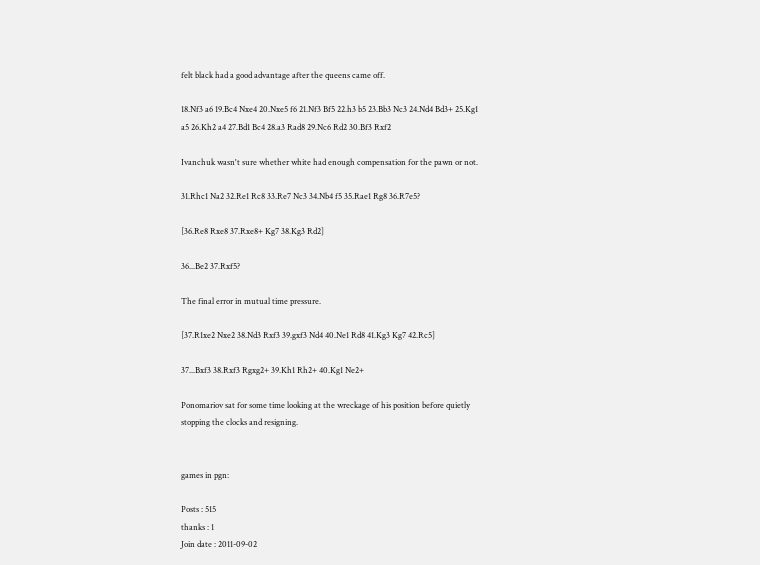felt black had a good advantage after the queens came off.

18.Nf3 a6 19.Bc4 Nxe4 20.Nxe5 f6 21.Nf3 Bf5 22.h3 b5 23.Bb3 Nc3 24.Nd4 Bd3+ 25.Kg1 a5 26.Kh2 a4 27.Bd1 Bc4 28.a3 Rad8 29.Nc6 Rd2 30.Bf3 Rxf2

Ivanchuk wasn't sure whether white had enough compensation for the pawn or not.

31.Rhc1 Na2 32.Re1 Rc8 33.Re7 Nc3 34.Nb4 f5 35.Rae1 Rg8 36.R7e5?

[36.Re8 Rxe8 37.Rxe8+ Kg7 38.Kg3 Rd2]

36...Be2 37.Rxf5?

The final error in mutual time pressure.

[37.R1xe2 Nxe2 38.Nd3 Rxf3 39.gxf3 Nd4 40.Ne1 Rd8 41.Kg3 Kg7 42.Rc5]

37...Bxf3 38.Rxf3 Rgxg2+ 39.Kh1 Rh2+ 40.Kg1 Ne2+

Ponomariov sat for some time looking at the wreckage of his position before quietly stopping the clocks and resigning.


games in pgn:

Posts : 515
thanks : 1
Join date : 2011-09-02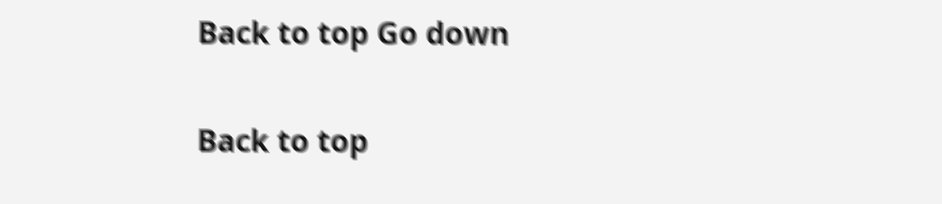Back to top Go down

Back to top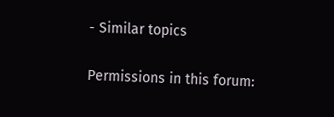- Similar topics

Permissions in this forum: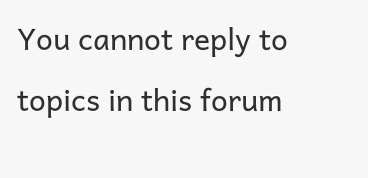You cannot reply to topics in this forum